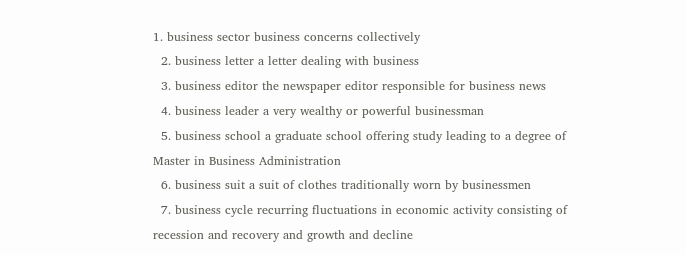1. business sector business concerns collectively
  2. business letter a letter dealing with business
  3. business editor the newspaper editor responsible for business news
  4. business leader a very wealthy or powerful businessman
  5. business school a graduate school offering study leading to a degree of Master in Business Administration
  6. business suit a suit of clothes traditionally worn by businessmen
  7. business cycle recurring fluctuations in economic activity consisting of recession and recovery and growth and decline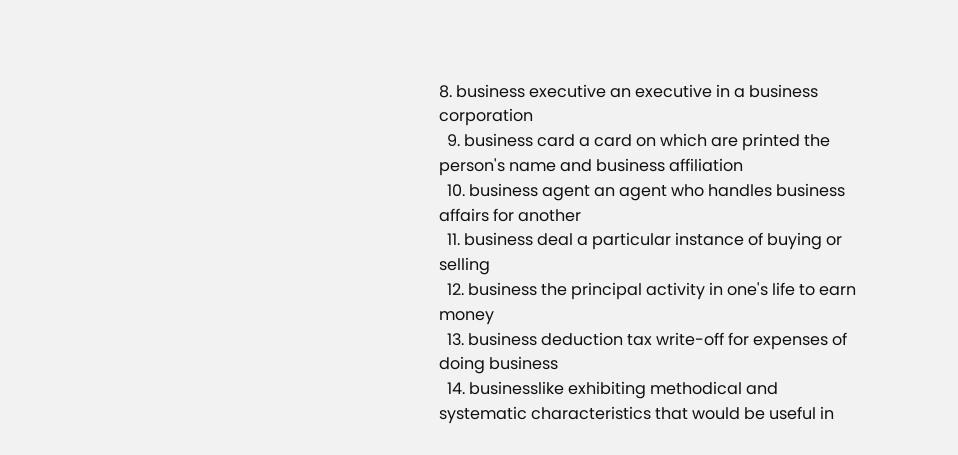8. business executive an executive in a business corporation
  9. business card a card on which are printed the person's name and business affiliation
  10. business agent an agent who handles business affairs for another
  11. business deal a particular instance of buying or selling
  12. business the principal activity in one's life to earn money
  13. business deduction tax write-off for expenses of doing business
  14. businesslike exhibiting methodical and systematic characteristics that would be useful in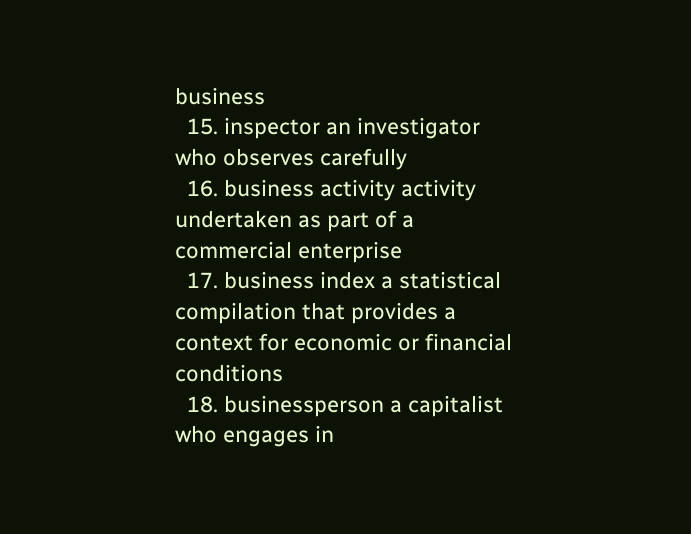business
  15. inspector an investigator who observes carefully
  16. business activity activity undertaken as part of a commercial enterprise
  17. business index a statistical compilation that provides a context for economic or financial conditions
  18. businessperson a capitalist who engages in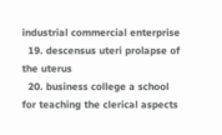industrial commercial enterprise
  19. descensus uteri prolapse of the uterus
  20. business college a school for teaching the clerical aspects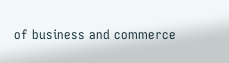of business and commerce